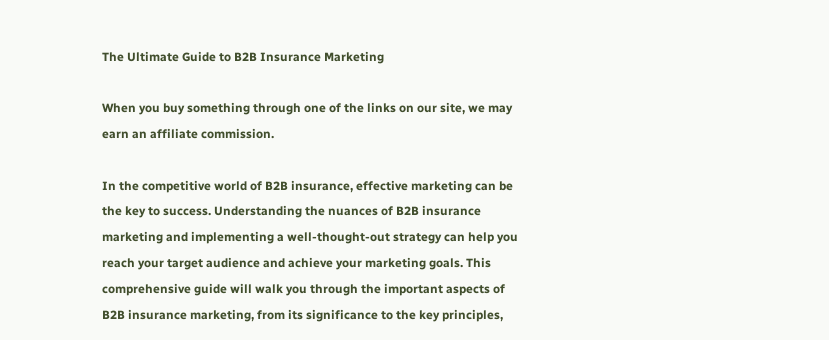The Ultimate Guide to B2B Insurance Marketing

When you buy something through one of the links on our site, we may earn an affiliate commission.

In the competitive world of B2B insurance, effective marketing can be the key to success. Understanding the nuances of B2B insurance marketing and implementing a well-thought-out strategy can help you reach your target audience and achieve your marketing goals. This comprehensive guide will walk you through the important aspects of B2B insurance marketing, from its significance to the key principles,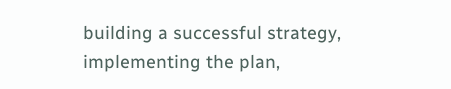building a successful strategy, implementing the plan,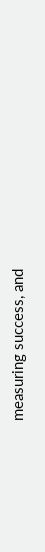measuring success, and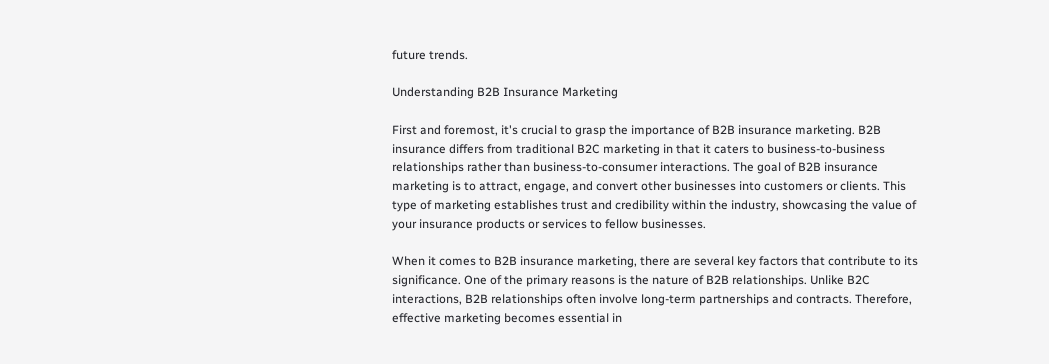future trends.

Understanding B2B Insurance Marketing

First and foremost, it's crucial to grasp the importance of B2B insurance marketing. B2B insurance differs from traditional B2C marketing in that it caters to business-to-business relationships rather than business-to-consumer interactions. The goal of B2B insurance marketing is to attract, engage, and convert other businesses into customers or clients. This type of marketing establishes trust and credibility within the industry, showcasing the value of your insurance products or services to fellow businesses.

When it comes to B2B insurance marketing, there are several key factors that contribute to its significance. One of the primary reasons is the nature of B2B relationships. Unlike B2C interactions, B2B relationships often involve long-term partnerships and contracts. Therefore, effective marketing becomes essential in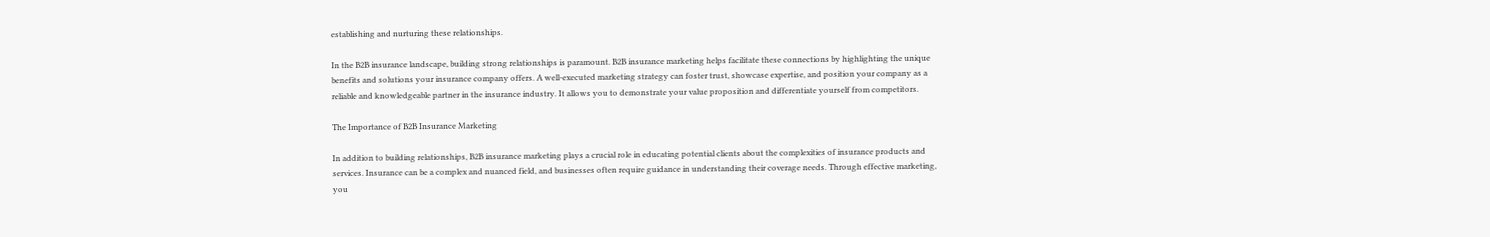establishing and nurturing these relationships.

In the B2B insurance landscape, building strong relationships is paramount. B2B insurance marketing helps facilitate these connections by highlighting the unique benefits and solutions your insurance company offers. A well-executed marketing strategy can foster trust, showcase expertise, and position your company as a reliable and knowledgeable partner in the insurance industry. It allows you to demonstrate your value proposition and differentiate yourself from competitors.

The Importance of B2B Insurance Marketing

In addition to building relationships, B2B insurance marketing plays a crucial role in educating potential clients about the complexities of insurance products and services. Insurance can be a complex and nuanced field, and businesses often require guidance in understanding their coverage needs. Through effective marketing, you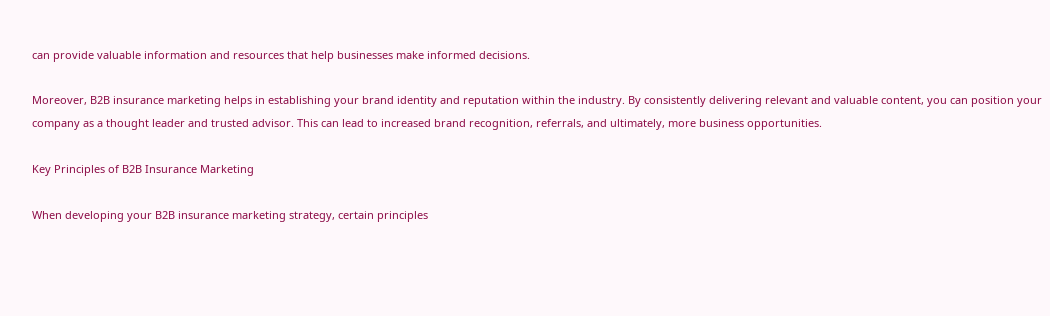can provide valuable information and resources that help businesses make informed decisions.

Moreover, B2B insurance marketing helps in establishing your brand identity and reputation within the industry. By consistently delivering relevant and valuable content, you can position your company as a thought leader and trusted advisor. This can lead to increased brand recognition, referrals, and ultimately, more business opportunities.

Key Principles of B2B Insurance Marketing

When developing your B2B insurance marketing strategy, certain principles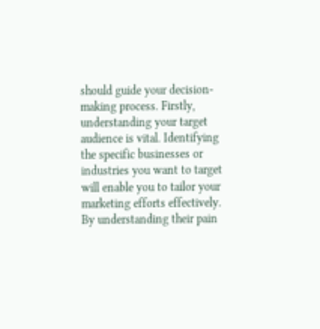should guide your decision-making process. Firstly, understanding your target audience is vital. Identifying the specific businesses or industries you want to target will enable you to tailor your marketing efforts effectively. By understanding their pain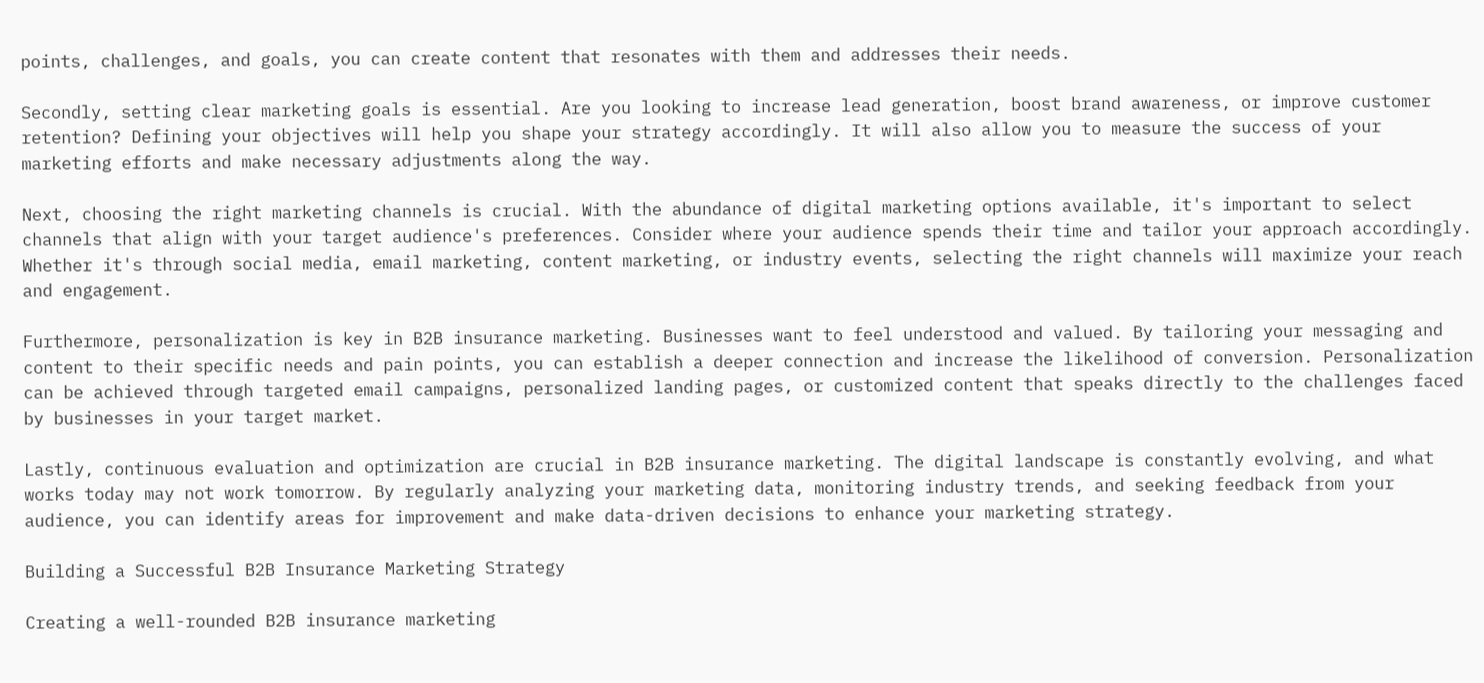points, challenges, and goals, you can create content that resonates with them and addresses their needs.

Secondly, setting clear marketing goals is essential. Are you looking to increase lead generation, boost brand awareness, or improve customer retention? Defining your objectives will help you shape your strategy accordingly. It will also allow you to measure the success of your marketing efforts and make necessary adjustments along the way.

Next, choosing the right marketing channels is crucial. With the abundance of digital marketing options available, it's important to select channels that align with your target audience's preferences. Consider where your audience spends their time and tailor your approach accordingly. Whether it's through social media, email marketing, content marketing, or industry events, selecting the right channels will maximize your reach and engagement.

Furthermore, personalization is key in B2B insurance marketing. Businesses want to feel understood and valued. By tailoring your messaging and content to their specific needs and pain points, you can establish a deeper connection and increase the likelihood of conversion. Personalization can be achieved through targeted email campaigns, personalized landing pages, or customized content that speaks directly to the challenges faced by businesses in your target market.

Lastly, continuous evaluation and optimization are crucial in B2B insurance marketing. The digital landscape is constantly evolving, and what works today may not work tomorrow. By regularly analyzing your marketing data, monitoring industry trends, and seeking feedback from your audience, you can identify areas for improvement and make data-driven decisions to enhance your marketing strategy.

Building a Successful B2B Insurance Marketing Strategy

Creating a well-rounded B2B insurance marketing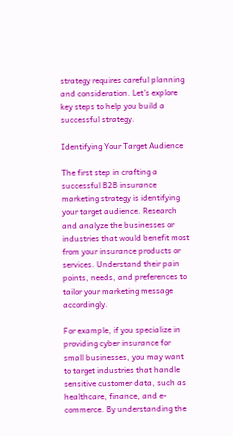strategy requires careful planning and consideration. Let's explore key steps to help you build a successful strategy.

Identifying Your Target Audience

The first step in crafting a successful B2B insurance marketing strategy is identifying your target audience. Research and analyze the businesses or industries that would benefit most from your insurance products or services. Understand their pain points, needs, and preferences to tailor your marketing message accordingly.

For example, if you specialize in providing cyber insurance for small businesses, you may want to target industries that handle sensitive customer data, such as healthcare, finance, and e-commerce. By understanding the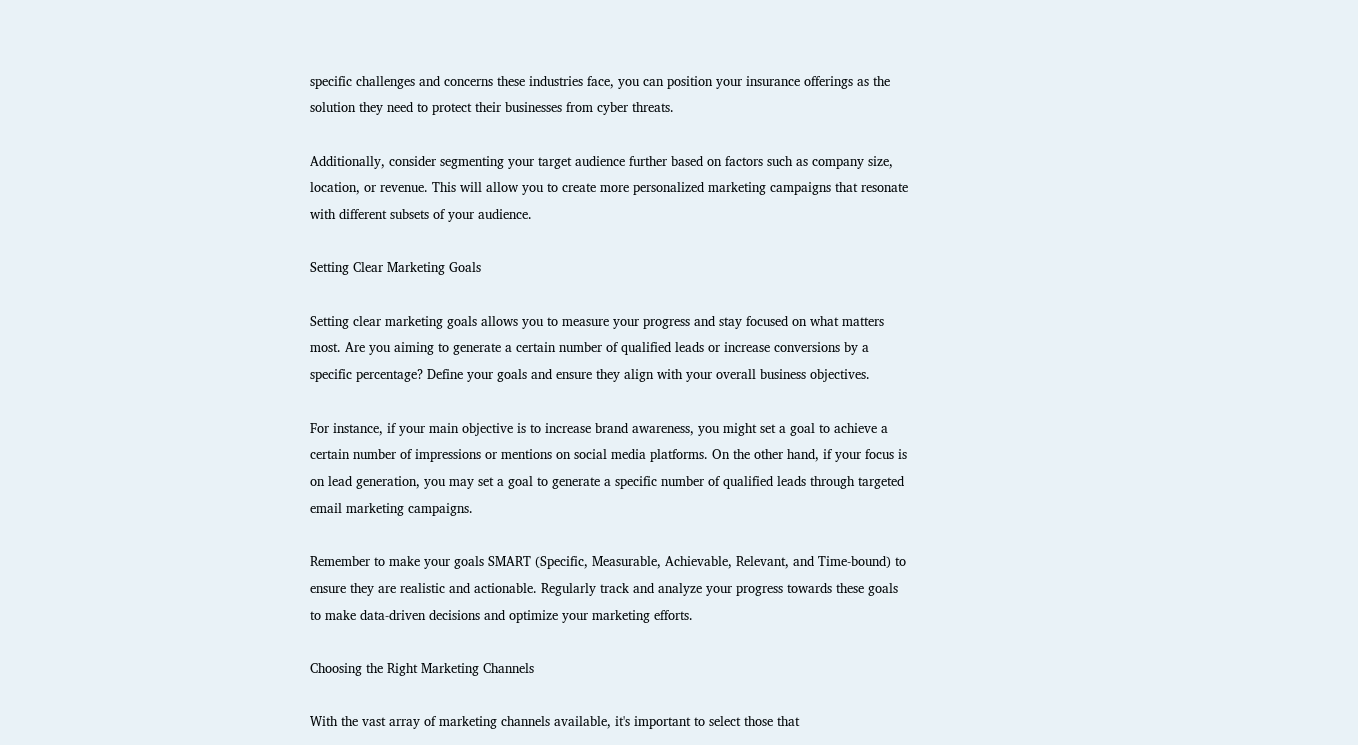specific challenges and concerns these industries face, you can position your insurance offerings as the solution they need to protect their businesses from cyber threats.

Additionally, consider segmenting your target audience further based on factors such as company size, location, or revenue. This will allow you to create more personalized marketing campaigns that resonate with different subsets of your audience.

Setting Clear Marketing Goals

Setting clear marketing goals allows you to measure your progress and stay focused on what matters most. Are you aiming to generate a certain number of qualified leads or increase conversions by a specific percentage? Define your goals and ensure they align with your overall business objectives.

For instance, if your main objective is to increase brand awareness, you might set a goal to achieve a certain number of impressions or mentions on social media platforms. On the other hand, if your focus is on lead generation, you may set a goal to generate a specific number of qualified leads through targeted email marketing campaigns.

Remember to make your goals SMART (Specific, Measurable, Achievable, Relevant, and Time-bound) to ensure they are realistic and actionable. Regularly track and analyze your progress towards these goals to make data-driven decisions and optimize your marketing efforts.

Choosing the Right Marketing Channels

With the vast array of marketing channels available, it's important to select those that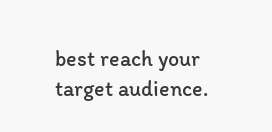best reach your target audience.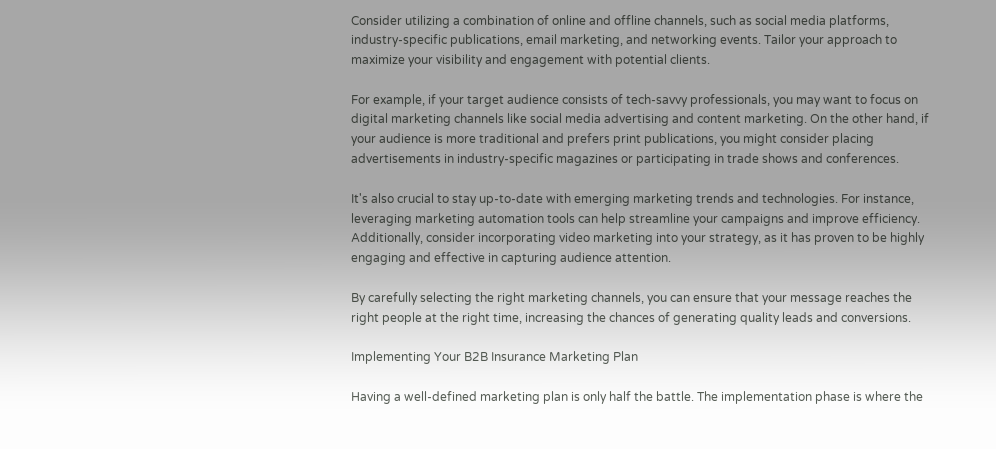Consider utilizing a combination of online and offline channels, such as social media platforms, industry-specific publications, email marketing, and networking events. Tailor your approach to maximize your visibility and engagement with potential clients.

For example, if your target audience consists of tech-savvy professionals, you may want to focus on digital marketing channels like social media advertising and content marketing. On the other hand, if your audience is more traditional and prefers print publications, you might consider placing advertisements in industry-specific magazines or participating in trade shows and conferences.

It's also crucial to stay up-to-date with emerging marketing trends and technologies. For instance, leveraging marketing automation tools can help streamline your campaigns and improve efficiency. Additionally, consider incorporating video marketing into your strategy, as it has proven to be highly engaging and effective in capturing audience attention.

By carefully selecting the right marketing channels, you can ensure that your message reaches the right people at the right time, increasing the chances of generating quality leads and conversions.

Implementing Your B2B Insurance Marketing Plan

Having a well-defined marketing plan is only half the battle. The implementation phase is where the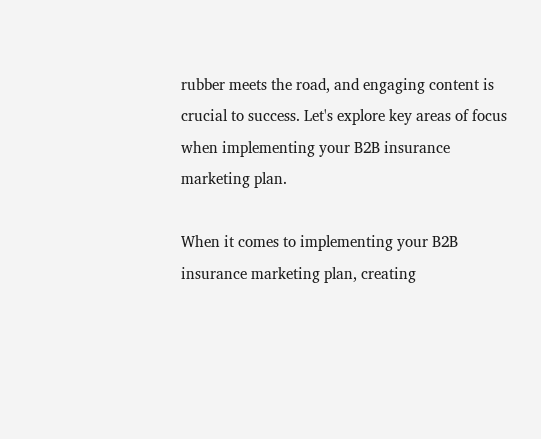rubber meets the road, and engaging content is crucial to success. Let's explore key areas of focus when implementing your B2B insurance marketing plan.

When it comes to implementing your B2B insurance marketing plan, creating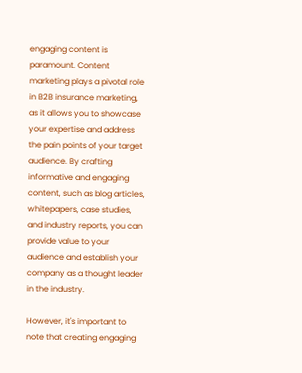engaging content is paramount. Content marketing plays a pivotal role in B2B insurance marketing, as it allows you to showcase your expertise and address the pain points of your target audience. By crafting informative and engaging content, such as blog articles, whitepapers, case studies, and industry reports, you can provide value to your audience and establish your company as a thought leader in the industry.

However, it's important to note that creating engaging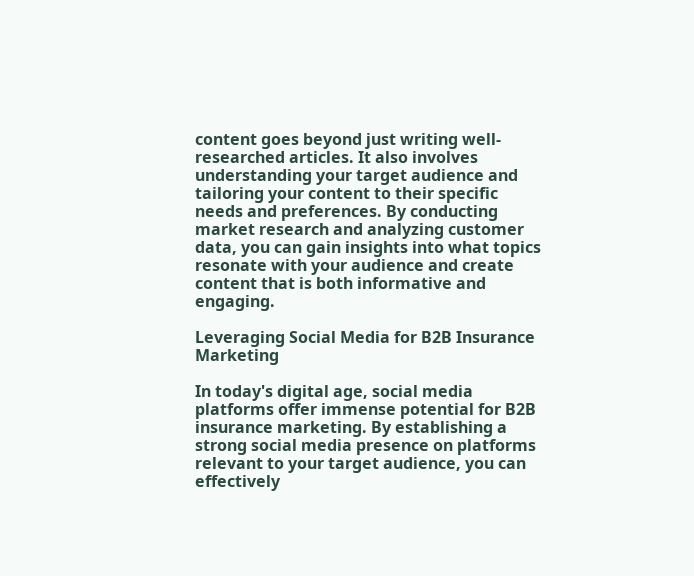content goes beyond just writing well-researched articles. It also involves understanding your target audience and tailoring your content to their specific needs and preferences. By conducting market research and analyzing customer data, you can gain insights into what topics resonate with your audience and create content that is both informative and engaging.

Leveraging Social Media for B2B Insurance Marketing

In today's digital age, social media platforms offer immense potential for B2B insurance marketing. By establishing a strong social media presence on platforms relevant to your target audience, you can effectively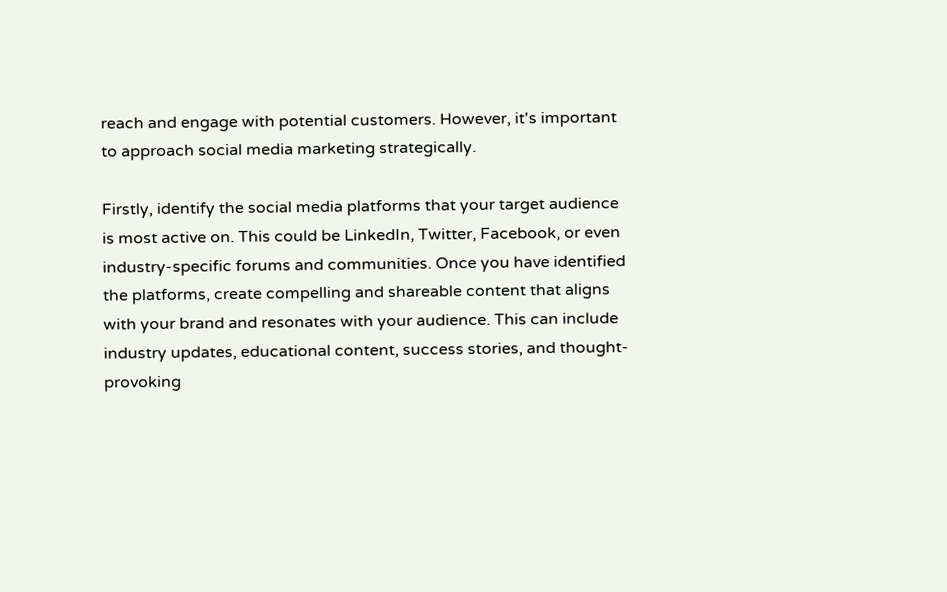reach and engage with potential customers. However, it's important to approach social media marketing strategically.

Firstly, identify the social media platforms that your target audience is most active on. This could be LinkedIn, Twitter, Facebook, or even industry-specific forums and communities. Once you have identified the platforms, create compelling and shareable content that aligns with your brand and resonates with your audience. This can include industry updates, educational content, success stories, and thought-provoking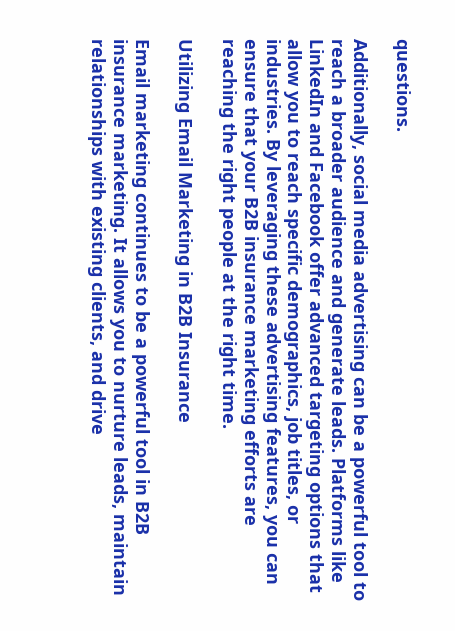questions.

Additionally, social media advertising can be a powerful tool to reach a broader audience and generate leads. Platforms like LinkedIn and Facebook offer advanced targeting options that allow you to reach specific demographics, job titles, or industries. By leveraging these advertising features, you can ensure that your B2B insurance marketing efforts are reaching the right people at the right time.

Utilizing Email Marketing in B2B Insurance

Email marketing continues to be a powerful tool in B2B insurance marketing. It allows you to nurture leads, maintain relationships with existing clients, and drive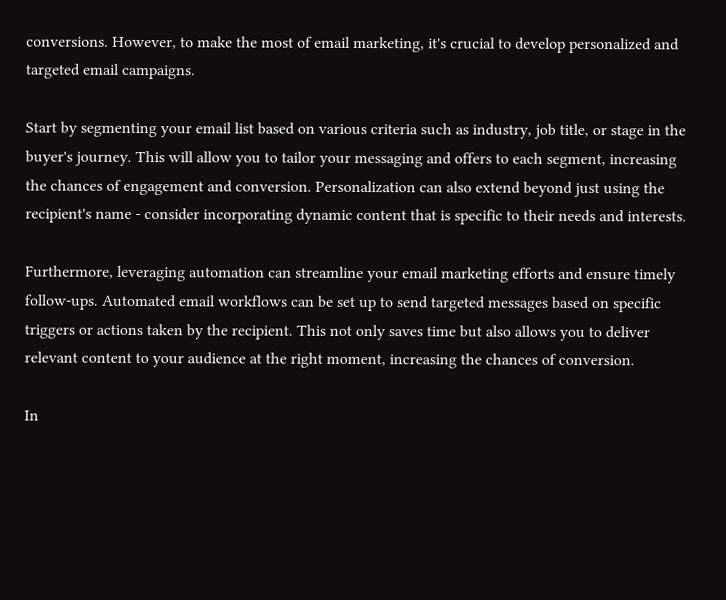conversions. However, to make the most of email marketing, it's crucial to develop personalized and targeted email campaigns.

Start by segmenting your email list based on various criteria such as industry, job title, or stage in the buyer's journey. This will allow you to tailor your messaging and offers to each segment, increasing the chances of engagement and conversion. Personalization can also extend beyond just using the recipient's name - consider incorporating dynamic content that is specific to their needs and interests.

Furthermore, leveraging automation can streamline your email marketing efforts and ensure timely follow-ups. Automated email workflows can be set up to send targeted messages based on specific triggers or actions taken by the recipient. This not only saves time but also allows you to deliver relevant content to your audience at the right moment, increasing the chances of conversion.

In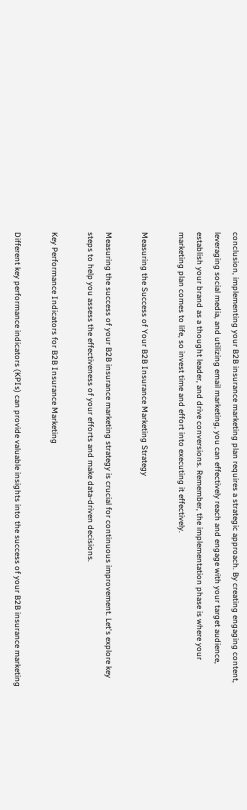conclusion, implementing your B2B insurance marketing plan requires a strategic approach. By creating engaging content, leveraging social media, and utilizing email marketing, you can effectively reach and engage with your target audience, establish your brand as a thought leader, and drive conversions. Remember, the implementation phase is where your marketing plan comes to life, so invest time and effort into executing it effectively.

Measuring the Success of Your B2B Insurance Marketing Strategy

Measuring the success of your B2B insurance marketing strategy is crucial for continuous improvement. Let's explore key steps to help you assess the effectiveness of your efforts and make data-driven decisions.

Key Performance Indicators for B2B Insurance Marketing

Different key performance indicators (KPIs) can provide valuable insights into the success of your B2B insurance marketing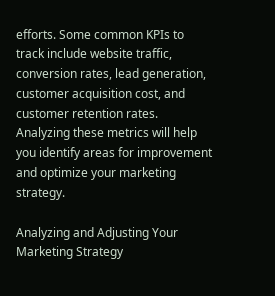efforts. Some common KPIs to track include website traffic, conversion rates, lead generation, customer acquisition cost, and customer retention rates. Analyzing these metrics will help you identify areas for improvement and optimize your marketing strategy.

Analyzing and Adjusting Your Marketing Strategy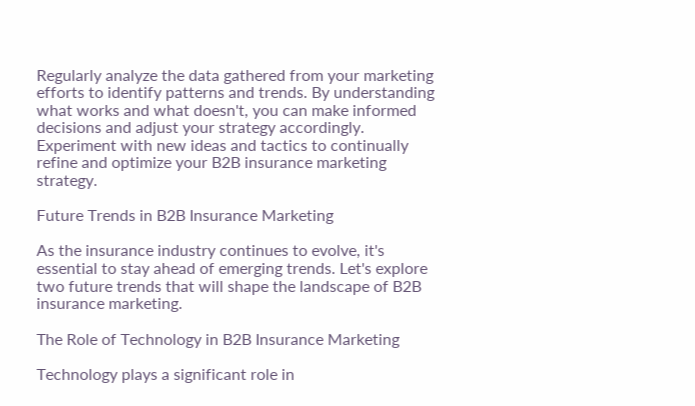Regularly analyze the data gathered from your marketing efforts to identify patterns and trends. By understanding what works and what doesn't, you can make informed decisions and adjust your strategy accordingly. Experiment with new ideas and tactics to continually refine and optimize your B2B insurance marketing strategy.

Future Trends in B2B Insurance Marketing

As the insurance industry continues to evolve, it's essential to stay ahead of emerging trends. Let's explore two future trends that will shape the landscape of B2B insurance marketing.

The Role of Technology in B2B Insurance Marketing

Technology plays a significant role in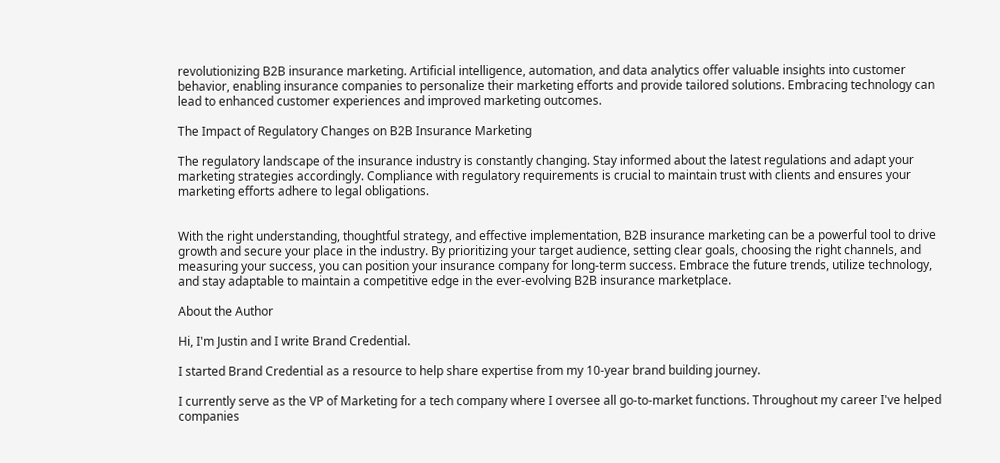revolutionizing B2B insurance marketing. Artificial intelligence, automation, and data analytics offer valuable insights into customer behavior, enabling insurance companies to personalize their marketing efforts and provide tailored solutions. Embracing technology can lead to enhanced customer experiences and improved marketing outcomes.

The Impact of Regulatory Changes on B2B Insurance Marketing

The regulatory landscape of the insurance industry is constantly changing. Stay informed about the latest regulations and adapt your marketing strategies accordingly. Compliance with regulatory requirements is crucial to maintain trust with clients and ensures your marketing efforts adhere to legal obligations.


With the right understanding, thoughtful strategy, and effective implementation, B2B insurance marketing can be a powerful tool to drive growth and secure your place in the industry. By prioritizing your target audience, setting clear goals, choosing the right channels, and measuring your success, you can position your insurance company for long-term success. Embrace the future trends, utilize technology, and stay adaptable to maintain a competitive edge in the ever-evolving B2B insurance marketplace.

About the Author

Hi, I'm Justin and I write Brand Credential.

I started Brand Credential as a resource to help share expertise from my 10-year brand building journey.

I currently serve as the VP of Marketing for a tech company where I oversee all go-to-market functions. Throughout my career I've helped companies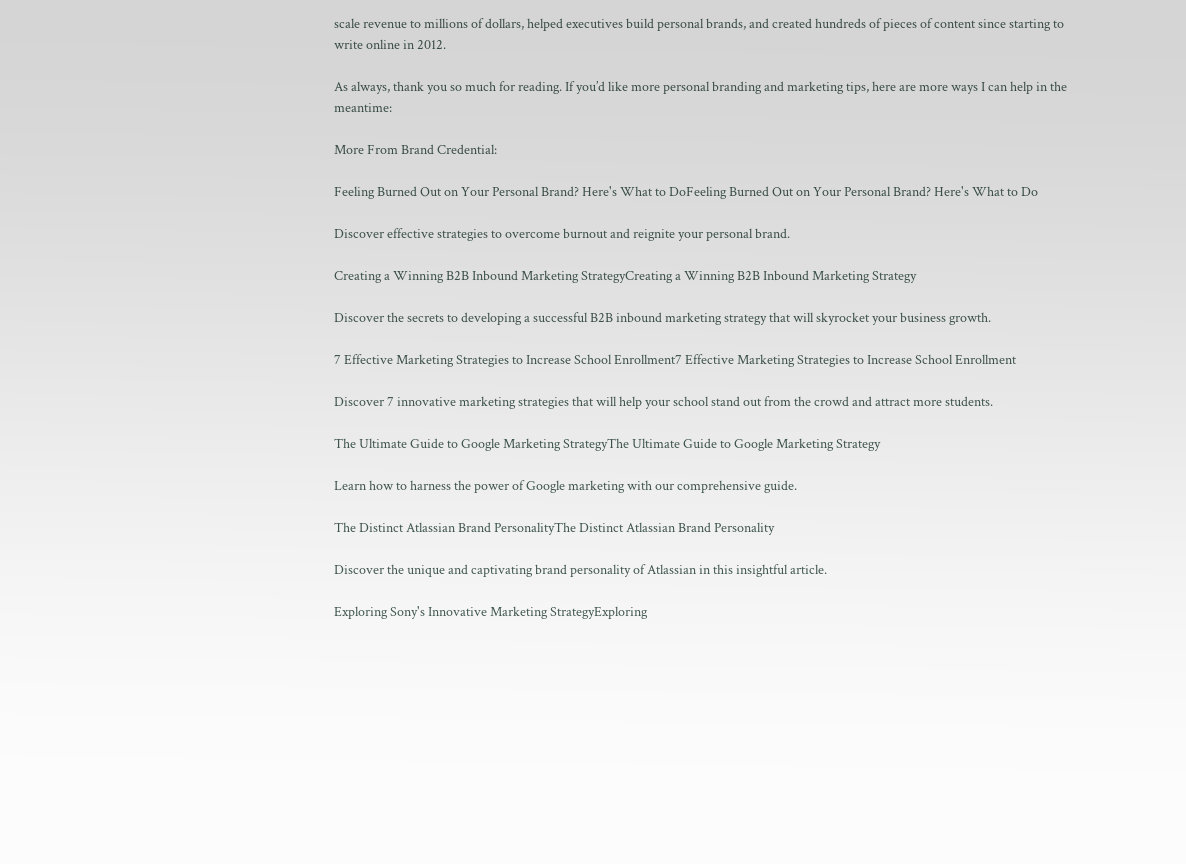scale revenue to millions of dollars, helped executives build personal brands, and created hundreds of pieces of content since starting to write online in 2012.

As always, thank you so much for reading. If you’d like more personal branding and marketing tips, here are more ways I can help in the meantime:

More From Brand Credential:

Feeling Burned Out on Your Personal Brand? Here's What to DoFeeling Burned Out on Your Personal Brand? Here's What to Do

Discover effective strategies to overcome burnout and reignite your personal brand.

Creating a Winning B2B Inbound Marketing StrategyCreating a Winning B2B Inbound Marketing Strategy

Discover the secrets to developing a successful B2B inbound marketing strategy that will skyrocket your business growth.

7 Effective Marketing Strategies to Increase School Enrollment7 Effective Marketing Strategies to Increase School Enrollment

Discover 7 innovative marketing strategies that will help your school stand out from the crowd and attract more students.

The Ultimate Guide to Google Marketing StrategyThe Ultimate Guide to Google Marketing Strategy

Learn how to harness the power of Google marketing with our comprehensive guide.

The Distinct Atlassian Brand PersonalityThe Distinct Atlassian Brand Personality

Discover the unique and captivating brand personality of Atlassian in this insightful article.

Exploring Sony's Innovative Marketing StrategyExploring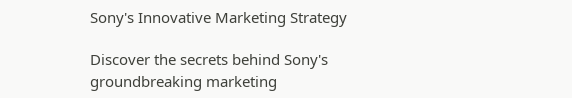Sony's Innovative Marketing Strategy

Discover the secrets behind Sony's groundbreaking marketing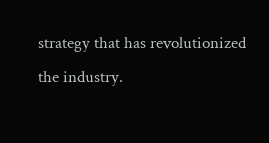strategy that has revolutionized the industry.